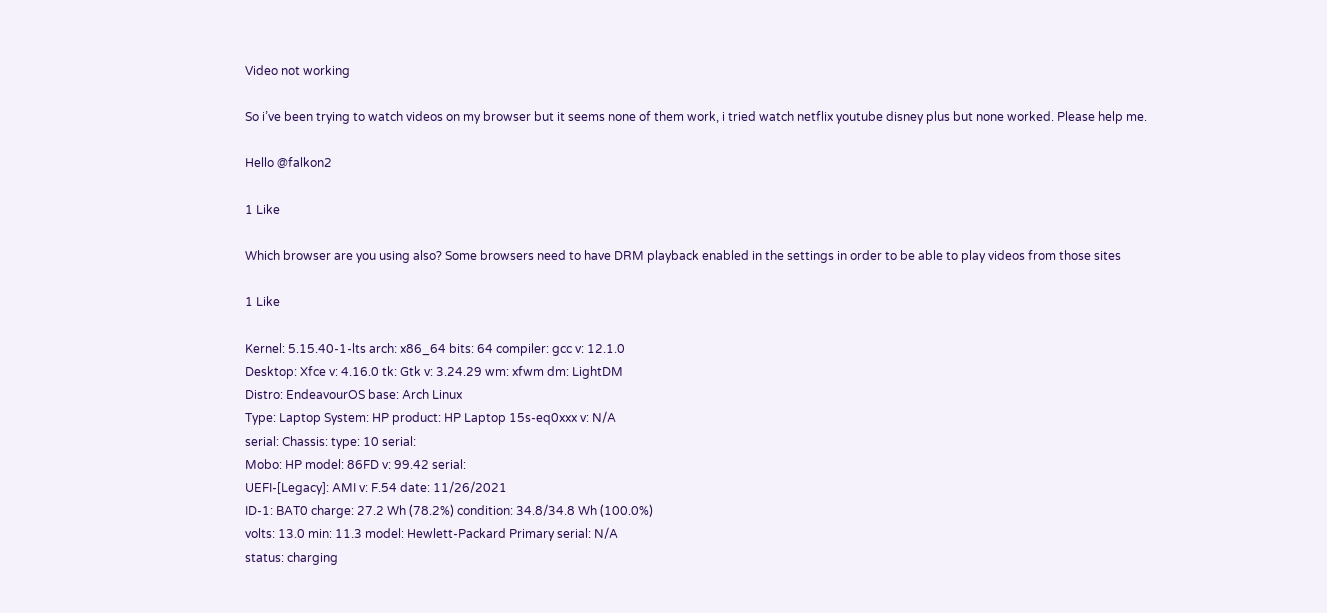Video not working

So i’ve been trying to watch videos on my browser but it seems none of them work, i tried watch netflix youtube disney plus but none worked. Please help me.

Hello @falkon2

1 Like

Which browser are you using also? Some browsers need to have DRM playback enabled in the settings in order to be able to play videos from those sites

1 Like

Kernel: 5.15.40-1-lts arch: x86_64 bits: 64 compiler: gcc v: 12.1.0
Desktop: Xfce v: 4.16.0 tk: Gtk v: 3.24.29 wm: xfwm dm: LightDM
Distro: EndeavourOS base: Arch Linux
Type: Laptop System: HP product: HP Laptop 15s-eq0xxx v: N/A
serial: Chassis: type: 10 serial:
Mobo: HP model: 86FD v: 99.42 serial:
UEFI-[Legacy]: AMI v: F.54 date: 11/26/2021
ID-1: BAT0 charge: 27.2 Wh (78.2%) condition: 34.8/34.8 Wh (100.0%)
volts: 13.0 min: 11.3 model: Hewlett-Packard Primary serial: N/A
status: charging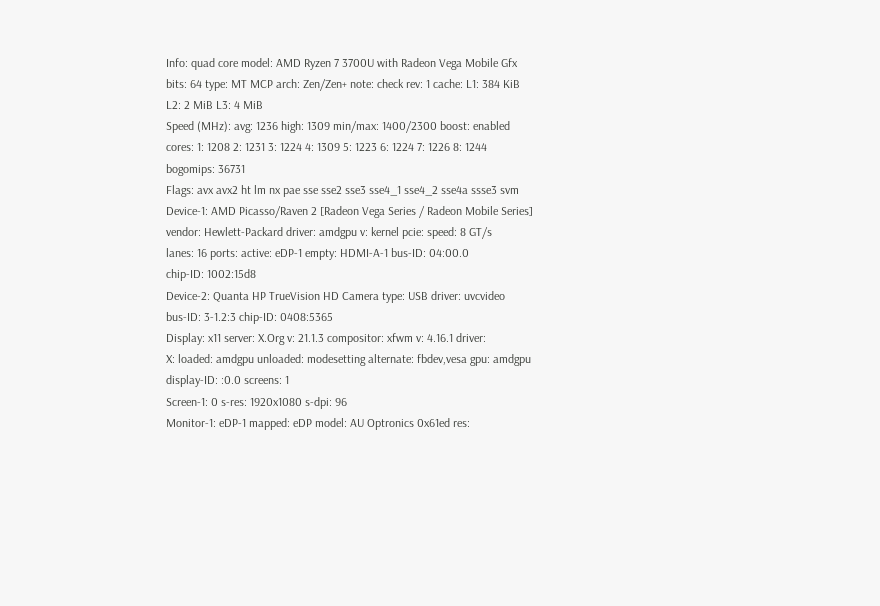Info: quad core model: AMD Ryzen 7 3700U with Radeon Vega Mobile Gfx
bits: 64 type: MT MCP arch: Zen/Zen+ note: check rev: 1 cache: L1: 384 KiB
L2: 2 MiB L3: 4 MiB
Speed (MHz): avg: 1236 high: 1309 min/max: 1400/2300 boost: enabled
cores: 1: 1208 2: 1231 3: 1224 4: 1309 5: 1223 6: 1224 7: 1226 8: 1244
bogomips: 36731
Flags: avx avx2 ht lm nx pae sse sse2 sse3 sse4_1 sse4_2 sse4a ssse3 svm
Device-1: AMD Picasso/Raven 2 [Radeon Vega Series / Radeon Mobile Series]
vendor: Hewlett-Packard driver: amdgpu v: kernel pcie: speed: 8 GT/s
lanes: 16 ports: active: eDP-1 empty: HDMI-A-1 bus-ID: 04:00.0
chip-ID: 1002:15d8
Device-2: Quanta HP TrueVision HD Camera type: USB driver: uvcvideo
bus-ID: 3-1.2:3 chip-ID: 0408:5365
Display: x11 server: X.Org v: 21.1.3 compositor: xfwm v: 4.16.1 driver:
X: loaded: amdgpu unloaded: modesetting alternate: fbdev,vesa gpu: amdgpu
display-ID: :0.0 screens: 1
Screen-1: 0 s-res: 1920x1080 s-dpi: 96
Monitor-1: eDP-1 mapped: eDP model: AU Optronics 0x61ed res: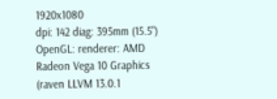1920x1080
dpi: 142 diag: 395mm (15.5")
OpenGL: renderer: AMD Radeon Vega 10 Graphics (raven LLVM 13.0.1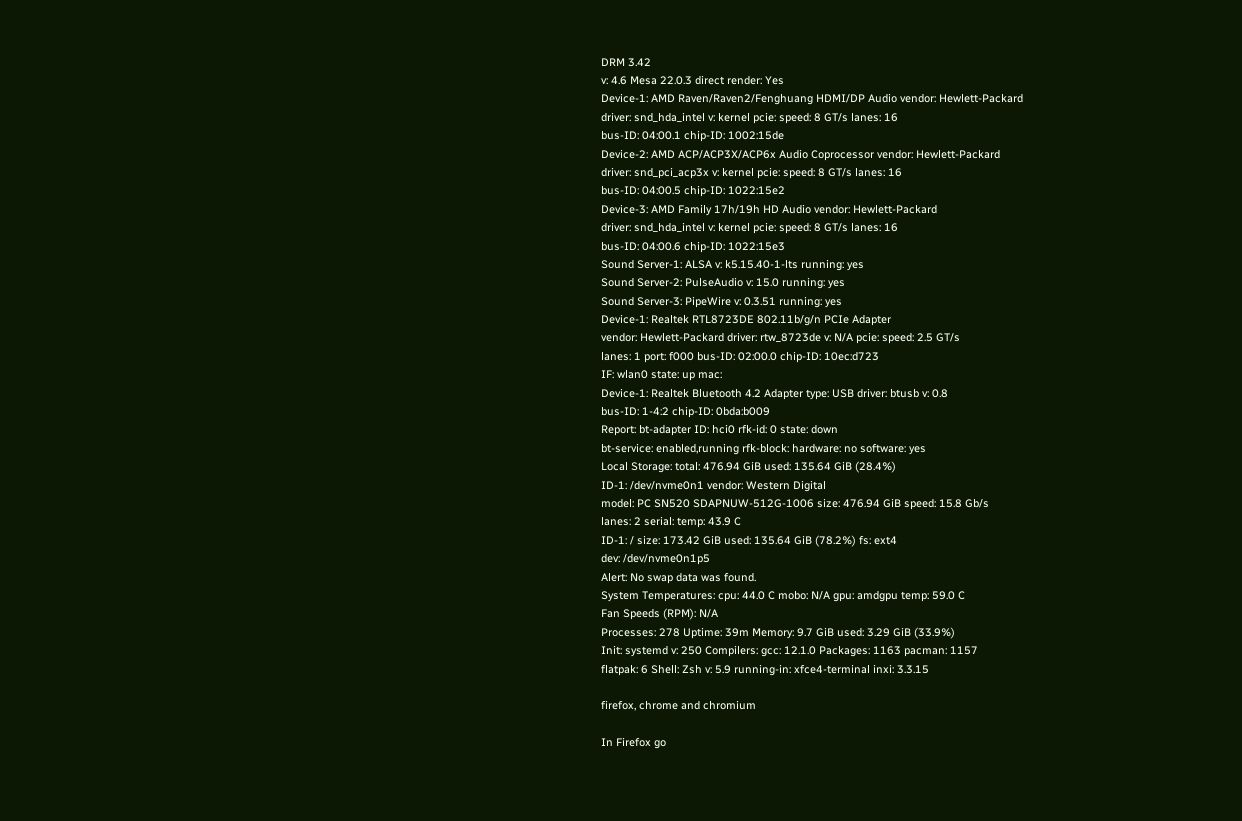DRM 3.42
v: 4.6 Mesa 22.0.3 direct render: Yes
Device-1: AMD Raven/Raven2/Fenghuang HDMI/DP Audio vendor: Hewlett-Packard
driver: snd_hda_intel v: kernel pcie: speed: 8 GT/s lanes: 16
bus-ID: 04:00.1 chip-ID: 1002:15de
Device-2: AMD ACP/ACP3X/ACP6x Audio Coprocessor vendor: Hewlett-Packard
driver: snd_pci_acp3x v: kernel pcie: speed: 8 GT/s lanes: 16
bus-ID: 04:00.5 chip-ID: 1022:15e2
Device-3: AMD Family 17h/19h HD Audio vendor: Hewlett-Packard
driver: snd_hda_intel v: kernel pcie: speed: 8 GT/s lanes: 16
bus-ID: 04:00.6 chip-ID: 1022:15e3
Sound Server-1: ALSA v: k5.15.40-1-lts running: yes
Sound Server-2: PulseAudio v: 15.0 running: yes
Sound Server-3: PipeWire v: 0.3.51 running: yes
Device-1: Realtek RTL8723DE 802.11b/g/n PCIe Adapter
vendor: Hewlett-Packard driver: rtw_8723de v: N/A pcie: speed: 2.5 GT/s
lanes: 1 port: f000 bus-ID: 02:00.0 chip-ID: 10ec:d723
IF: wlan0 state: up mac:
Device-1: Realtek Bluetooth 4.2 Adapter type: USB driver: btusb v: 0.8
bus-ID: 1-4:2 chip-ID: 0bda:b009
Report: bt-adapter ID: hci0 rfk-id: 0 state: down
bt-service: enabled,running rfk-block: hardware: no software: yes
Local Storage: total: 476.94 GiB used: 135.64 GiB (28.4%)
ID-1: /dev/nvme0n1 vendor: Western Digital
model: PC SN520 SDAPNUW-512G-1006 size: 476.94 GiB speed: 15.8 Gb/s
lanes: 2 serial: temp: 43.9 C
ID-1: / size: 173.42 GiB used: 135.64 GiB (78.2%) fs: ext4
dev: /dev/nvme0n1p5
Alert: No swap data was found.
System Temperatures: cpu: 44.0 C mobo: N/A gpu: amdgpu temp: 59.0 C
Fan Speeds (RPM): N/A
Processes: 278 Uptime: 39m Memory: 9.7 GiB used: 3.29 GiB (33.9%)
Init: systemd v: 250 Compilers: gcc: 12.1.0 Packages: 1163 pacman: 1157
flatpak: 6 Shell: Zsh v: 5.9 running-in: xfce4-terminal inxi: 3.3.15

firefox, chrome and chromium

In Firefox go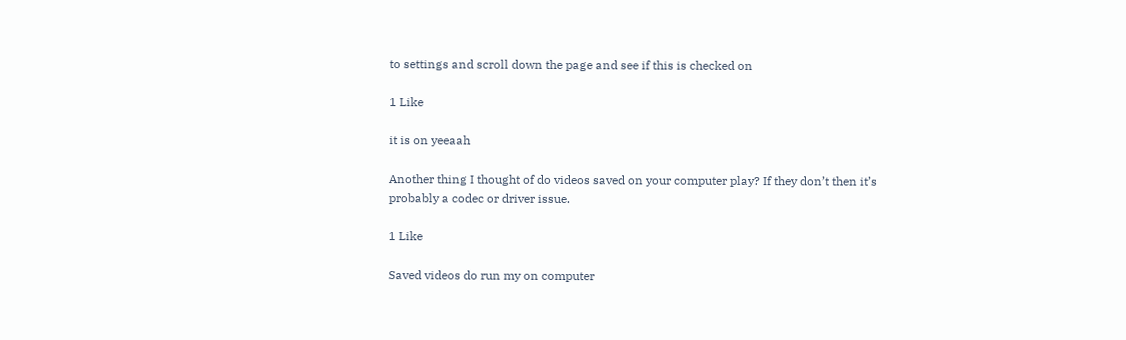to settings and scroll down the page and see if this is checked on

1 Like

it is on yeeaah

Another thing I thought of do videos saved on your computer play? If they don’t then it’s probably a codec or driver issue.

1 Like

Saved videos do run my on computer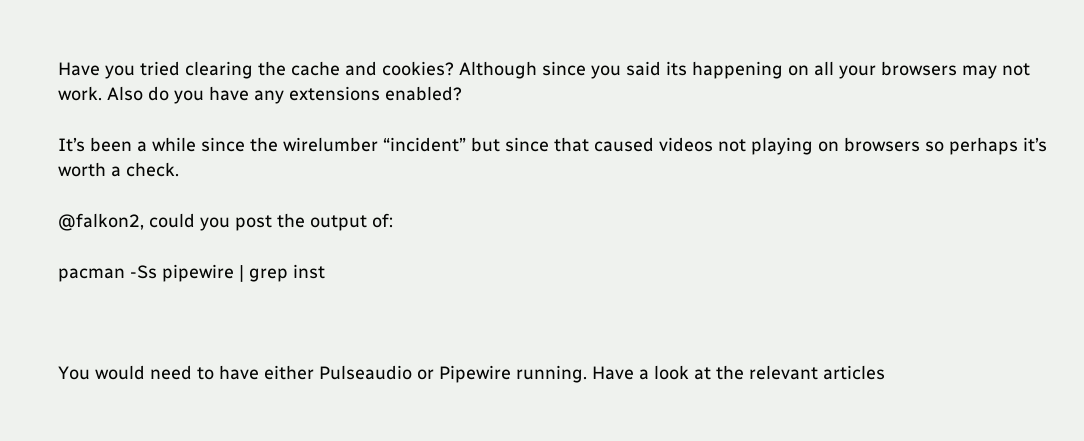Have you tried clearing the cache and cookies? Although since you said its happening on all your browsers may not work. Also do you have any extensions enabled?

It’s been a while since the wirelumber “incident” but since that caused videos not playing on browsers so perhaps it’s worth a check.

@falkon2, could you post the output of:

pacman -Ss pipewire | grep inst



You would need to have either Pulseaudio or Pipewire running. Have a look at the relevant articles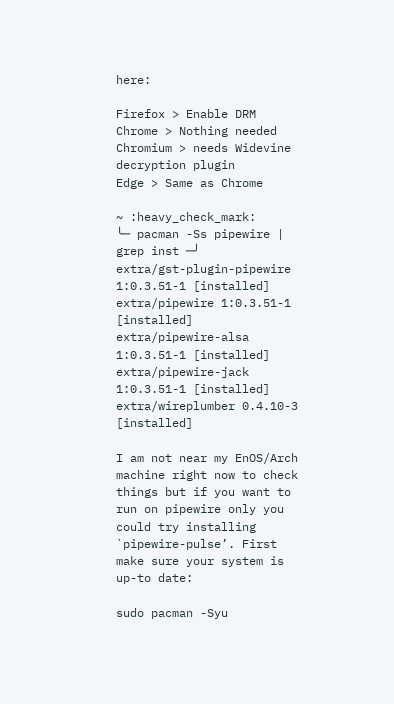here:

Firefox > Enable DRM
Chrome > Nothing needed
Chromium > needs Widevine decryption plugin
Edge > Same as Chrome

~ :heavy_check_mark:
╰─ pacman -Ss pipewire | grep inst ─╯
extra/gst-plugin-pipewire 1:0.3.51-1 [installed]
extra/pipewire 1:0.3.51-1 [installed]
extra/pipewire-alsa 1:0.3.51-1 [installed]
extra/pipewire-jack 1:0.3.51-1 [installed]
extra/wireplumber 0.4.10-3 [installed]

I am not near my EnOS/Arch machine right now to check things but if you want to run on pipewire only you could try installing `pipewire-pulse’. First make sure your system is up-to date:

sudo pacman -Syu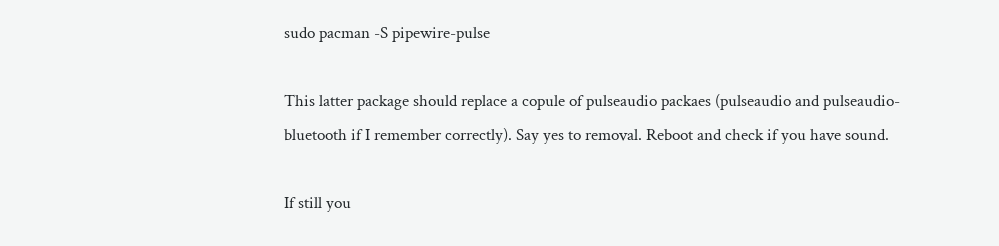sudo pacman -S pipewire-pulse

This latter package should replace a copule of pulseaudio packaes (pulseaudio and pulseaudio-bluetooth if I remember correctly). Say yes to removal. Reboot and check if you have sound.

If still you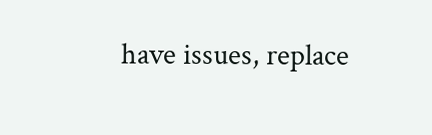have issues, replace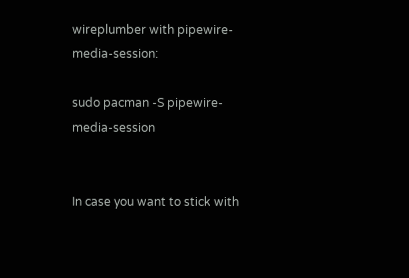wireplumber with pipewire-media-session:

sudo pacman -S pipewire-media-session


In case you want to stick with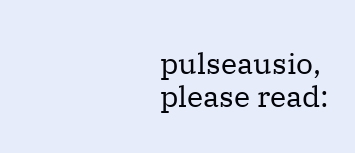pulseausio, please read: